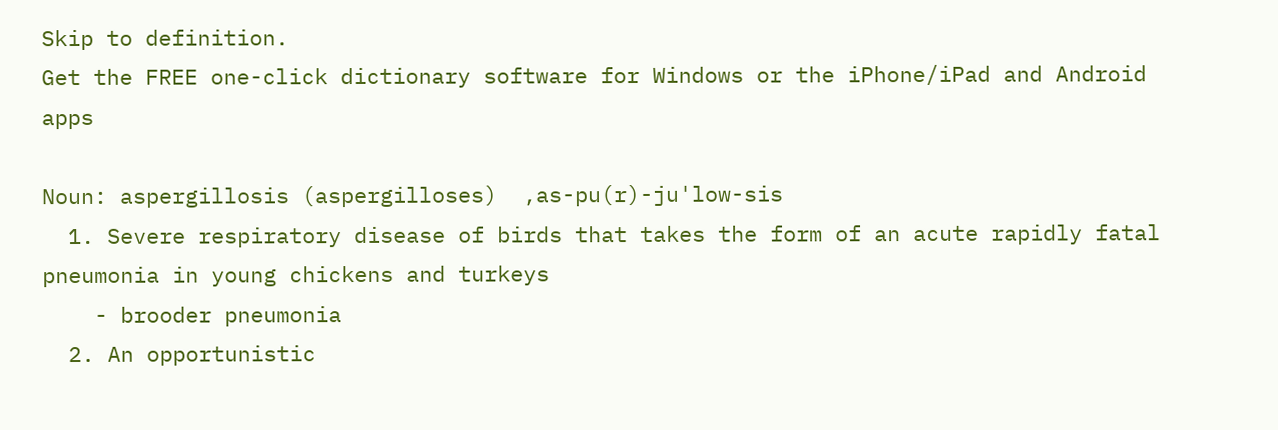Skip to definition.
Get the FREE one-click dictionary software for Windows or the iPhone/iPad and Android apps

Noun: aspergillosis (aspergilloses)  ,as-pu(r)-ju'low-sis
  1. Severe respiratory disease of birds that takes the form of an acute rapidly fatal pneumonia in young chickens and turkeys
    - brooder pneumonia
  2. An opportunistic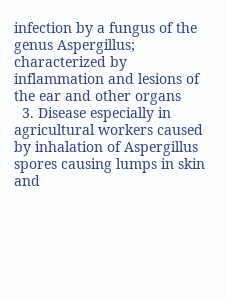infection by a fungus of the genus Aspergillus; characterized by inflammation and lesions of the ear and other organs
  3. Disease especially in agricultural workers caused by inhalation of Aspergillus spores causing lumps in skin and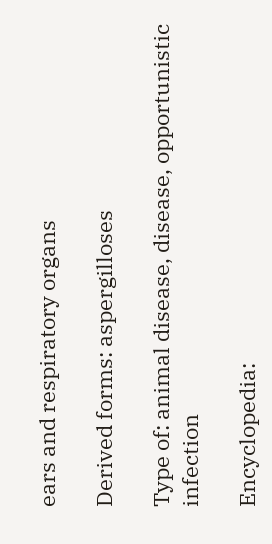ears and respiratory organs

Derived forms: aspergilloses

Type of: animal disease, disease, opportunistic infection

Encyclopedia: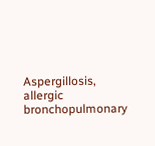Aspergillosis, allergic bronchopulmonary